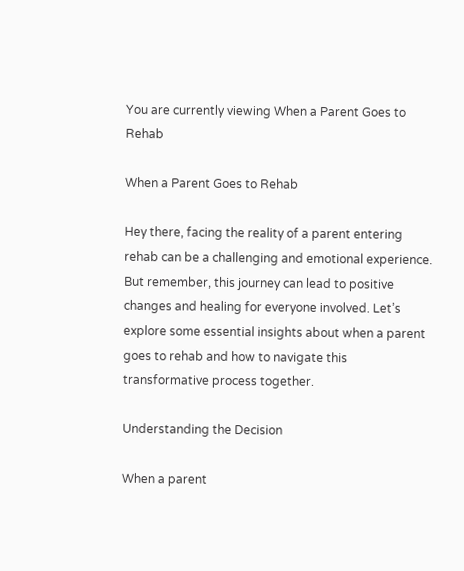You are currently viewing When a Parent Goes to Rehab

When a Parent Goes to Rehab

Hey there, facing the reality of a parent entering rehab can be a challenging and emotional experience. But remember, this journey can lead to positive changes and healing for everyone involved. Let’s explore some essential insights about when a parent goes to rehab and how to navigate this transformative process together.

Understanding the Decision

When a parent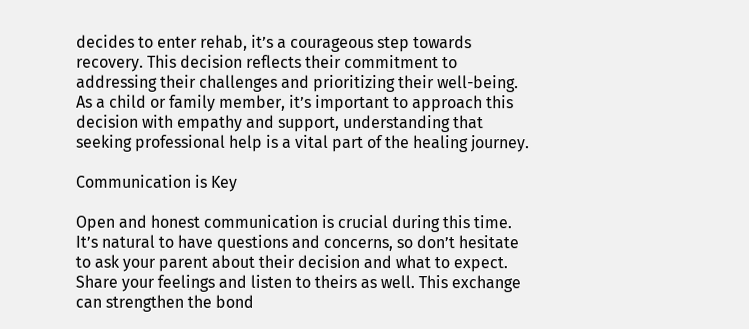decides to enter rehab, it’s a courageous step towards recovery. This decision reflects their commitment to addressing their challenges and prioritizing their well-being. As a child or family member, it’s important to approach this decision with empathy and support, understanding that seeking professional help is a vital part of the healing journey.

Communication is Key

Open and honest communication is crucial during this time. It’s natural to have questions and concerns, so don’t hesitate to ask your parent about their decision and what to expect. Share your feelings and listen to theirs as well. This exchange can strengthen the bond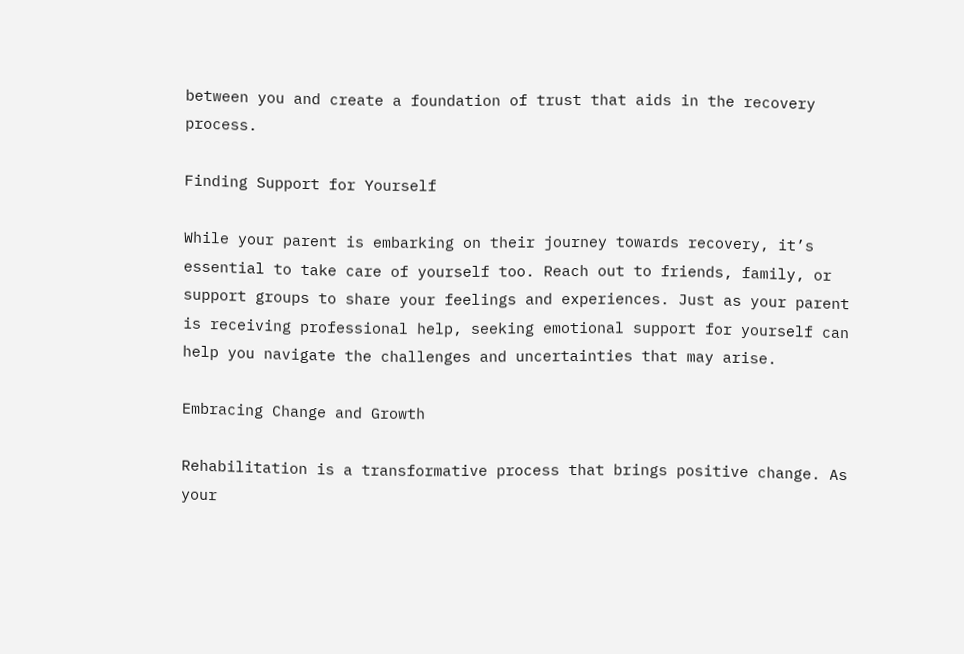between you and create a foundation of trust that aids in the recovery process.

Finding Support for Yourself

While your parent is embarking on their journey towards recovery, it’s essential to take care of yourself too. Reach out to friends, family, or support groups to share your feelings and experiences. Just as your parent is receiving professional help, seeking emotional support for yourself can help you navigate the challenges and uncertainties that may arise.

Embracing Change and Growth

Rehabilitation is a transformative process that brings positive change. As your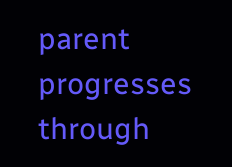parent progresses through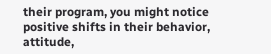their program, you might notice positive shifts in their behavior, attitude,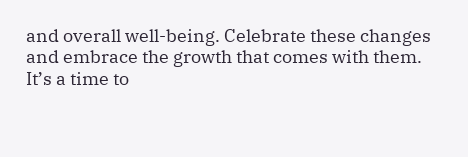and overall well-being. Celebrate these changes and embrace the growth that comes with them. It’s a time to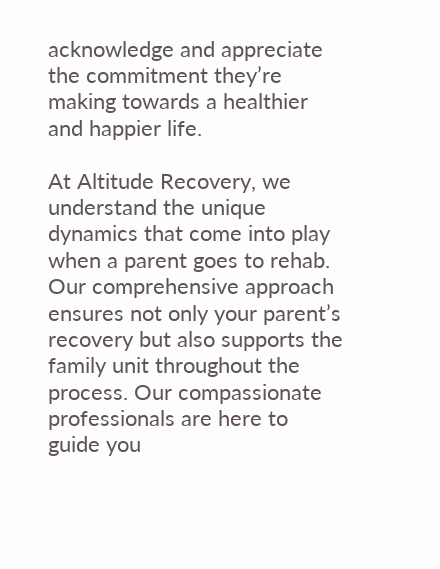acknowledge and appreciate the commitment they’re making towards a healthier and happier life.

At Altitude Recovery, we understand the unique dynamics that come into play when a parent goes to rehab. Our comprehensive approach ensures not only your parent’s recovery but also supports the family unit throughout the process. Our compassionate professionals are here to guide you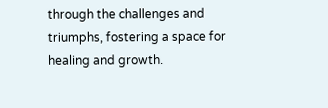through the challenges and triumphs, fostering a space for healing and growth.